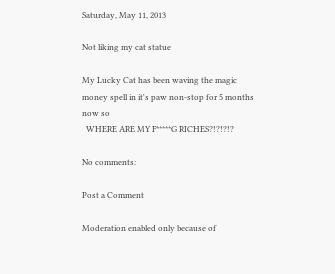Saturday, May 11, 2013

Not liking my cat statue

My Lucky Cat has been waving the magic money spell in it's paw non-stop for 5 months now so
  WHERE ARE MY F*****G RICHES?!?!?!?

No comments:

Post a Comment

Moderation enabled only because of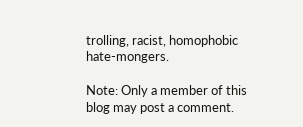trolling, racist, homophobic hate-mongers.

Note: Only a member of this blog may post a comment.